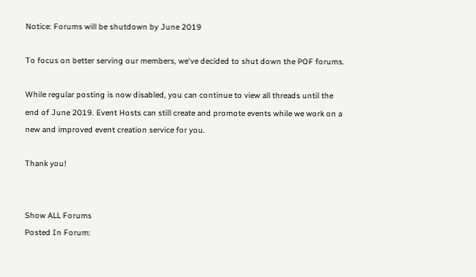Notice: Forums will be shutdown by June 2019

To focus on better serving our members, we've decided to shut down the POF forums.

While regular posting is now disabled, you can continue to view all threads until the end of June 2019. Event Hosts can still create and promote events while we work on a new and improved event creation service for you.

Thank you!


Show ALL Forums
Posted In Forum: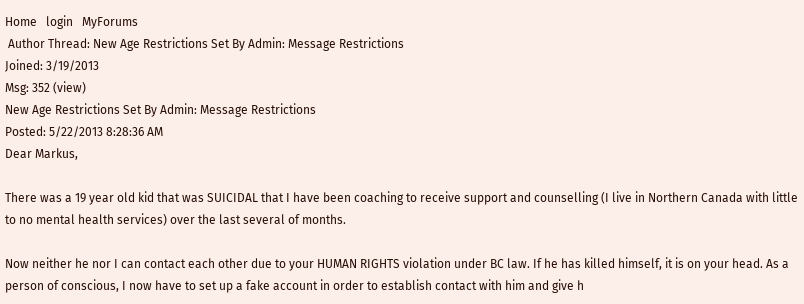Home   login   MyForums
 Author Thread: New Age Restrictions Set By Admin: Message Restrictions
Joined: 3/19/2013
Msg: 352 (view)
New Age Restrictions Set By Admin: Message Restrictions
Posted: 5/22/2013 8:28:36 AM
Dear Markus,

There was a 19 year old kid that was SUICIDAL that I have been coaching to receive support and counselling (I live in Northern Canada with little to no mental health services) over the last several of months.

Now neither he nor I can contact each other due to your HUMAN RIGHTS violation under BC law. If he has killed himself, it is on your head. As a person of conscious, I now have to set up a fake account in order to establish contact with him and give h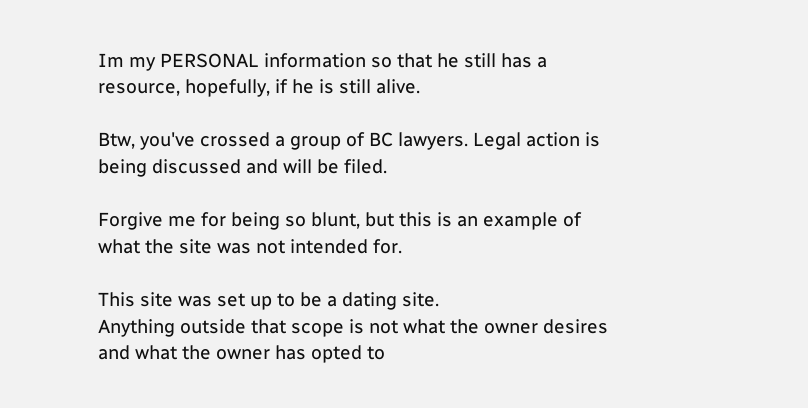Im my PERSONAL information so that he still has a resource, hopefully, if he is still alive.

Btw, you've crossed a group of BC lawyers. Legal action is being discussed and will be filed.

Forgive me for being so blunt, but this is an example of what the site was not intended for.

This site was set up to be a dating site.
Anything outside that scope is not what the owner desires and what the owner has opted to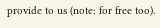provide to us (note: for free too).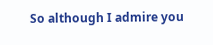So although I admire you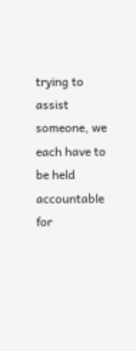trying to assist someone, we each have to be held accountable for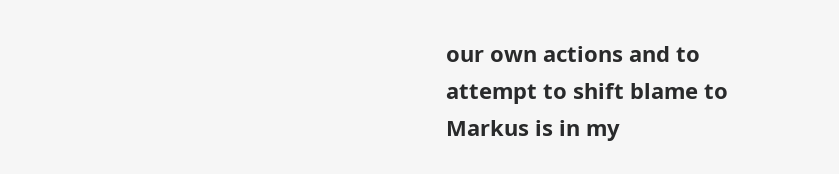our own actions and to attempt to shift blame to Markus is in my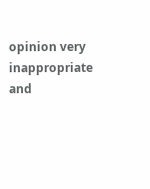opinion very inappropriate and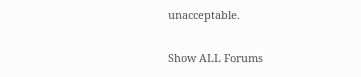unacceptable.

Show ALL Forums